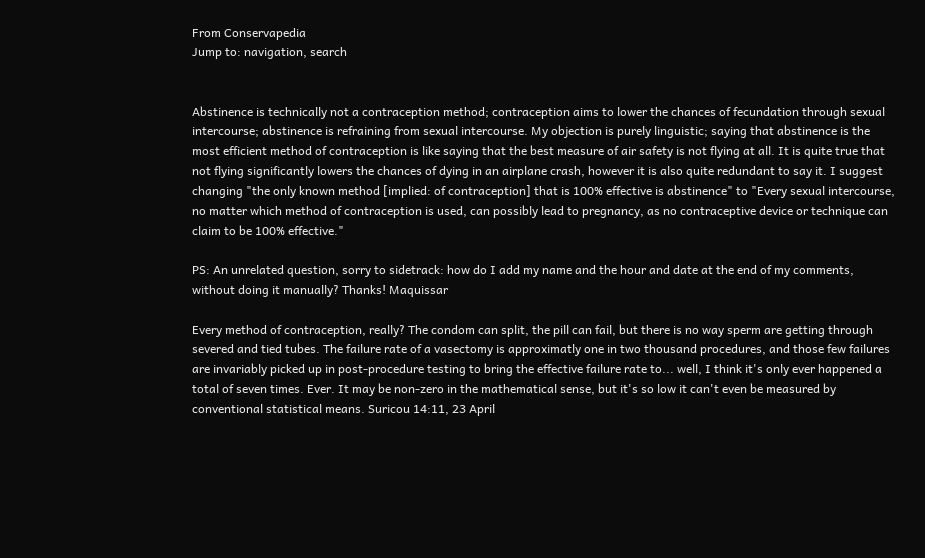From Conservapedia
Jump to: navigation, search


Abstinence is technically not a contraception method; contraception aims to lower the chances of fecundation through sexual intercourse; abstinence is refraining from sexual intercourse. My objection is purely linguistic; saying that abstinence is the most efficient method of contraception is like saying that the best measure of air safety is not flying at all. It is quite true that not flying significantly lowers the chances of dying in an airplane crash, however it is also quite redundant to say it. I suggest changing "the only known method [implied: of contraception] that is 100% effective is abstinence" to "Every sexual intercourse, no matter which method of contraception is used, can possibly lead to pregnancy, as no contraceptive device or technique can claim to be 100% effective."

PS: An unrelated question, sorry to sidetrack: how do I add my name and the hour and date at the end of my comments, without doing it manually? Thanks! Maquissar

Every method of contraception, really? The condom can split, the pill can fail, but there is no way sperm are getting through severed and tied tubes. The failure rate of a vasectomy is approximatly one in two thousand procedures, and those few failures are invariably picked up in post-procedure testing to bring the effective failure rate to... well, I think it's only ever happened a total of seven times. Ever. It may be non-zero in the mathematical sense, but it's so low it can't even be measured by conventional statistical means. Suricou 14:11, 23 April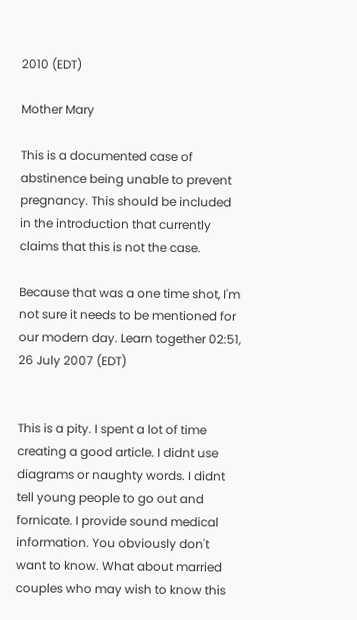2010 (EDT)

Mother Mary

This is a documented case of abstinence being unable to prevent pregnancy. This should be included in the introduction that currently claims that this is not the case.

Because that was a one time shot, I'm not sure it needs to be mentioned for our modern day. Learn together 02:51, 26 July 2007 (EDT)


This is a pity. I spent a lot of time creating a good article. I didnt use diagrams or naughty words. I didnt tell young people to go out and fornicate. I provide sound medical information. You obviously don't want to know. What about married couples who may wish to know this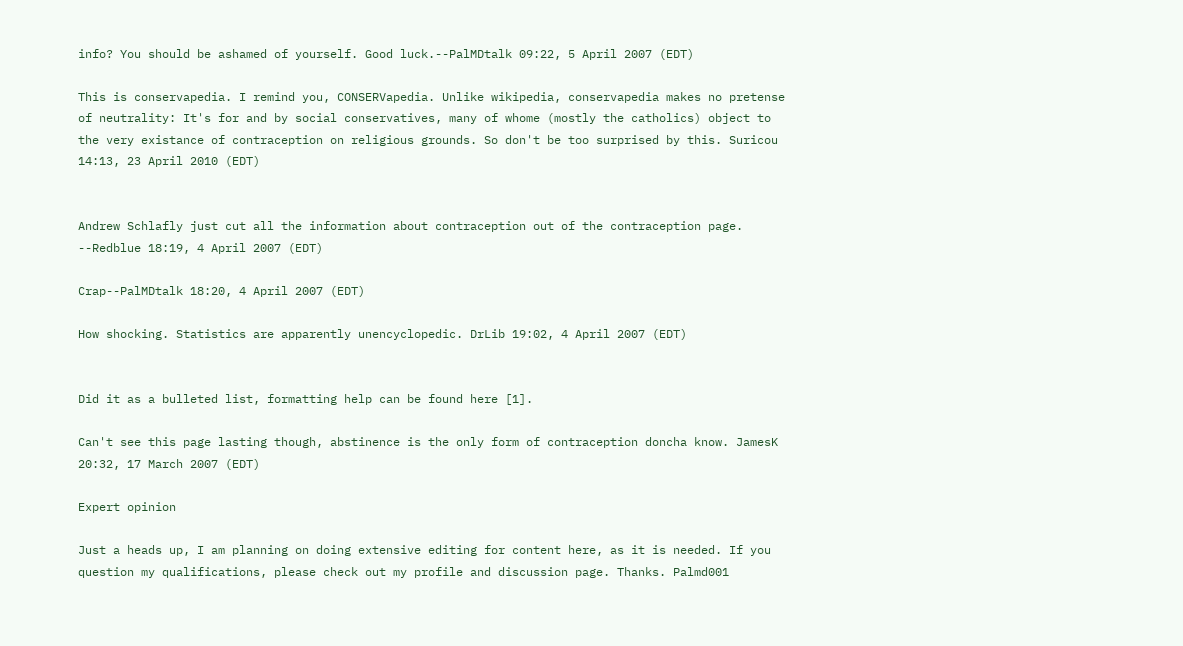info? You should be ashamed of yourself. Good luck.--PalMDtalk 09:22, 5 April 2007 (EDT)

This is conservapedia. I remind you, CONSERVapedia. Unlike wikipedia, conservapedia makes no pretense of neutrality: It's for and by social conservatives, many of whome (mostly the catholics) object to the very existance of contraception on religious grounds. So don't be too surprised by this. Suricou 14:13, 23 April 2010 (EDT)


Andrew Schlafly just cut all the information about contraception out of the contraception page. --Redblue 18:19, 4 April 2007 (EDT)

Crap--PalMDtalk 18:20, 4 April 2007 (EDT)

How shocking. Statistics are apparently unencyclopedic. DrLib 19:02, 4 April 2007 (EDT)


Did it as a bulleted list, formatting help can be found here [1].

Can't see this page lasting though, abstinence is the only form of contraception doncha know. JamesK 20:32, 17 March 2007 (EDT)

Expert opinion

Just a heads up, I am planning on doing extensive editing for content here, as it is needed. If you question my qualifications, please check out my profile and discussion page. Thanks. Palmd001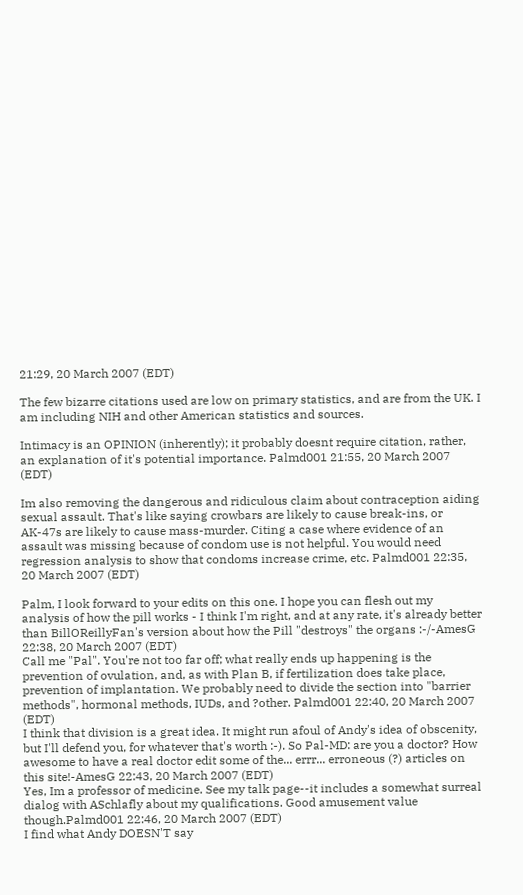21:29, 20 March 2007 (EDT)

The few bizarre citations used are low on primary statistics, and are from the UK. I am including NIH and other American statistics and sources.

Intimacy is an OPINION (inherently); it probably doesnt require citation, rather, an explanation of it's potential importance. Palmd001 21:55, 20 March 2007 (EDT)

Im also removing the dangerous and ridiculous claim about contraception aiding sexual assault. That's like saying crowbars are likely to cause break-ins, or AK-47s are likely to cause mass-murder. Citing a case where evidence of an assault was missing because of condom use is not helpful. You would need regression analysis to show that condoms increase crime, etc. Palmd001 22:35, 20 March 2007 (EDT)

Palm, I look forward to your edits on this one. I hope you can flesh out my analysis of how the pill works - I think I'm right, and at any rate, it's already better than BillOReillyFan's version about how the Pill "destroys" the organs :-/-AmesG 22:38, 20 March 2007 (EDT)
Call me "Pal". You're not too far off; what really ends up happening is the prevention of ovulation, and, as with Plan B, if fertilization does take place, prevention of implantation. We probably need to divide the section into "barrier methods", hormonal methods, IUDs, and ?other. Palmd001 22:40, 20 March 2007 (EDT)
I think that division is a great idea. It might run afoul of Andy's idea of obscenity, but I'll defend you, for whatever that's worth :-). So Pal-MD: are you a doctor? How awesome to have a real doctor edit some of the... errr... erroneous (?) articles on this site!-AmesG 22:43, 20 March 2007 (EDT)
Yes, Im a professor of medicine. See my talk page--it includes a somewhat surreal dialog with ASchlafly about my qualifications. Good amusement value though.Palmd001 22:46, 20 March 2007 (EDT)
I find what Andy DOESN'T say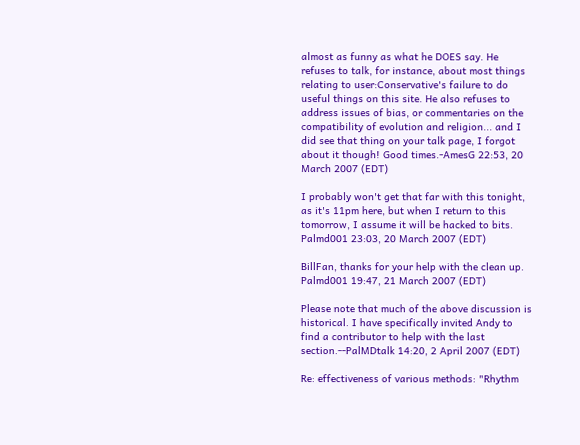almost as funny as what he DOES say. He refuses to talk, for instance, about most things relating to user:Conservative's failure to do useful things on this site. He also refuses to address issues of bias, or commentaries on the compatibility of evolution and religion... and I did see that thing on your talk page, I forgot about it though! Good times.-AmesG 22:53, 20 March 2007 (EDT)

I probably won't get that far with this tonight, as it's 11pm here, but when I return to this tomorrow, I assume it will be hacked to bits. Palmd001 23:03, 20 March 2007 (EDT)

BillFan, thanks for your help with the clean up. Palmd001 19:47, 21 March 2007 (EDT)

Please note that much of the above discussion is historical. I have specifically invited Andy to find a contributor to help with the last section.--PalMDtalk 14:20, 2 April 2007 (EDT)

Re: effectiveness of various methods: "Rhythm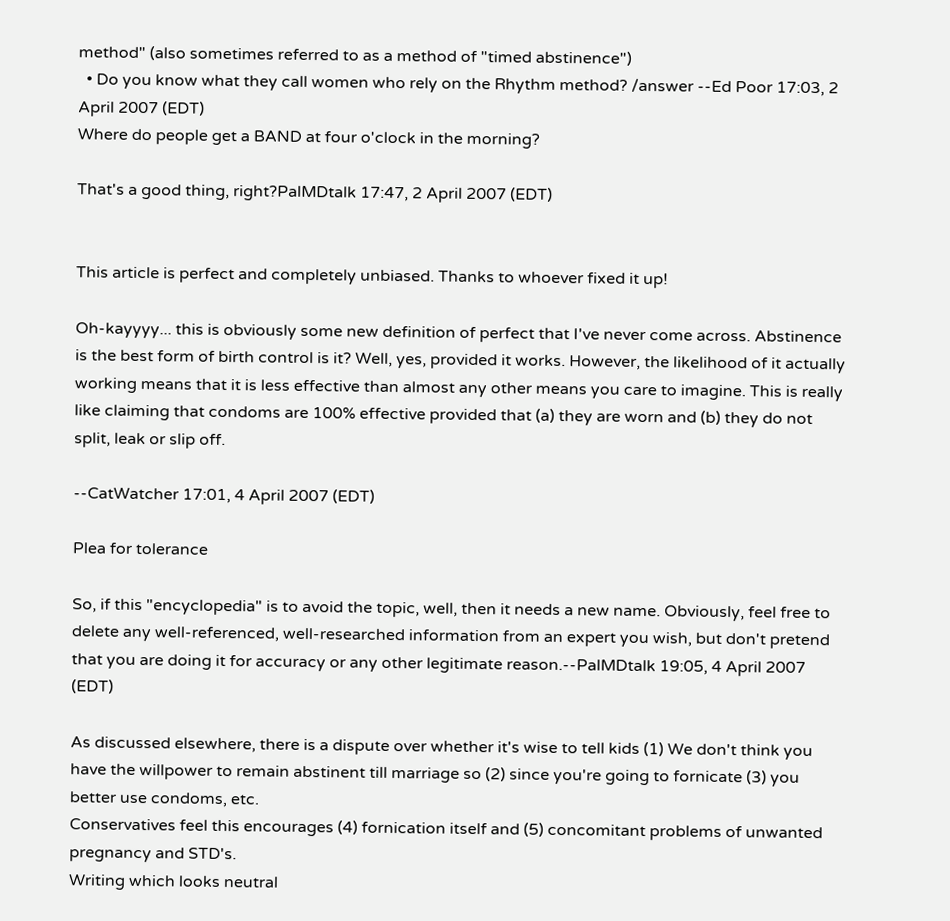method" (also sometimes referred to as a method of "timed abstinence")
  • Do you know what they call women who rely on the Rhythm method? /answer --Ed Poor 17:03, 2 April 2007 (EDT)
Where do people get a BAND at four o'clock in the morning?

That's a good thing, right?PalMDtalk 17:47, 2 April 2007 (EDT)


This article is perfect and completely unbiased. Thanks to whoever fixed it up!

Oh-kayyyy... this is obviously some new definition of perfect that I've never come across. Abstinence is the best form of birth control is it? Well, yes, provided it works. However, the likelihood of it actually working means that it is less effective than almost any other means you care to imagine. This is really like claiming that condoms are 100% effective provided that (a) they are worn and (b) they do not split, leak or slip off.

--CatWatcher 17:01, 4 April 2007 (EDT)

Plea for tolerance

So, if this "encyclopedia" is to avoid the topic, well, then it needs a new name. Obviously, feel free to delete any well-referenced, well-researched information from an expert you wish, but don't pretend that you are doing it for accuracy or any other legitimate reason.--PalMDtalk 19:05, 4 April 2007 (EDT)

As discussed elsewhere, there is a dispute over whether it's wise to tell kids (1) We don't think you have the willpower to remain abstinent till marriage so (2) since you're going to fornicate (3) you better use condoms, etc.
Conservatives feel this encourages (4) fornication itself and (5) concomitant problems of unwanted pregnancy and STD's.
Writing which looks neutral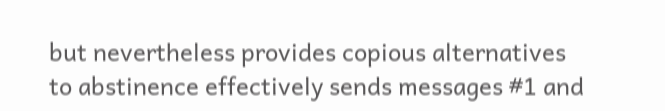but nevertheless provides copious alternatives to abstinence effectively sends messages #1 and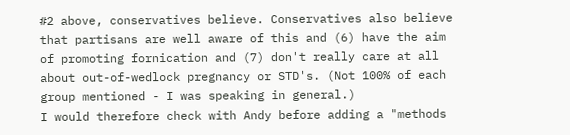#2 above, conservatives believe. Conservatives also believe that partisans are well aware of this and (6) have the aim of promoting fornication and (7) don't really care at all about out-of-wedlock pregnancy or STD's. (Not 100% of each group mentioned - I was speaking in general.)
I would therefore check with Andy before adding a "methods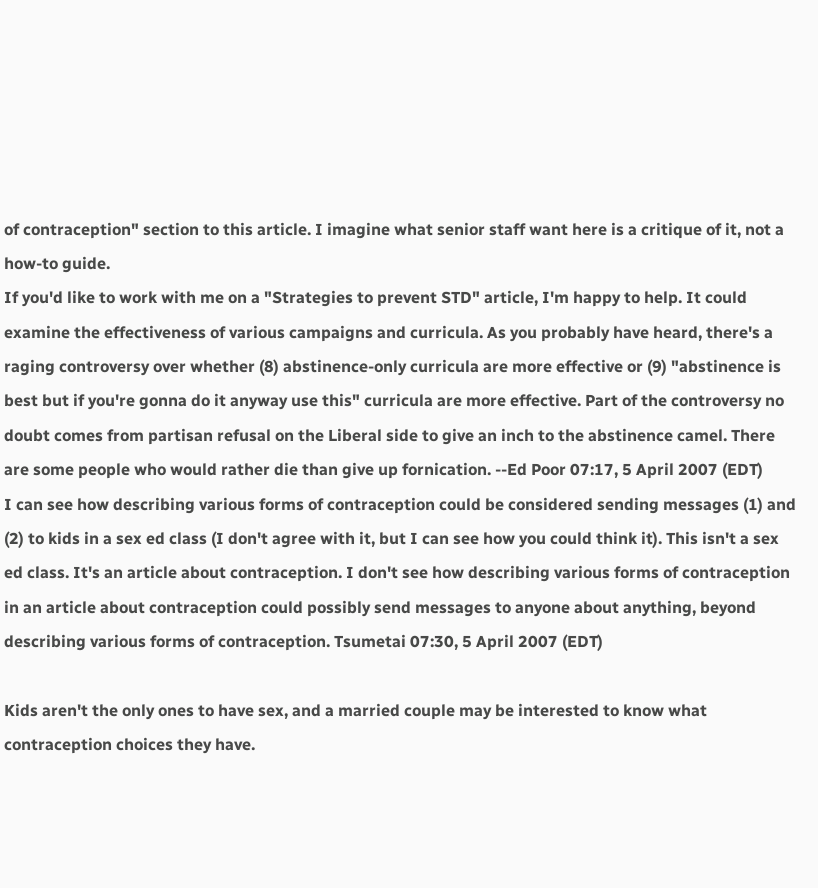of contraception" section to this article. I imagine what senior staff want here is a critique of it, not a how-to guide.
If you'd like to work with me on a "Strategies to prevent STD" article, I'm happy to help. It could examine the effectiveness of various campaigns and curricula. As you probably have heard, there's a raging controversy over whether (8) abstinence-only curricula are more effective or (9) "abstinence is best but if you're gonna do it anyway use this" curricula are more effective. Part of the controversy no doubt comes from partisan refusal on the Liberal side to give an inch to the abstinence camel. There are some people who would rather die than give up fornication. --Ed Poor 07:17, 5 April 2007 (EDT)
I can see how describing various forms of contraception could be considered sending messages (1) and (2) to kids in a sex ed class (I don't agree with it, but I can see how you could think it). This isn't a sex ed class. It's an article about contraception. I don't see how describing various forms of contraception in an article about contraception could possibly send messages to anyone about anything, beyond describing various forms of contraception. Tsumetai 07:30, 5 April 2007 (EDT)

Kids aren't the only ones to have sex, and a married couple may be interested to know what contraception choices they have.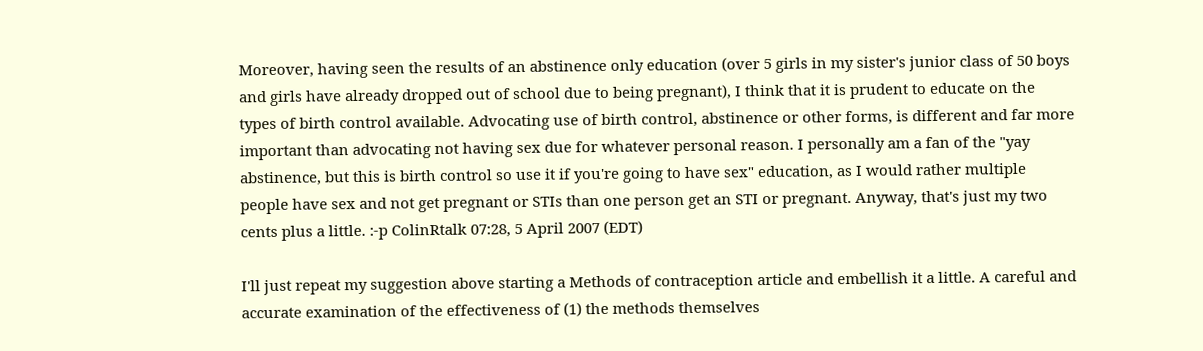Moreover, having seen the results of an abstinence only education (over 5 girls in my sister's junior class of 50 boys and girls have already dropped out of school due to being pregnant), I think that it is prudent to educate on the types of birth control available. Advocating use of birth control, abstinence or other forms, is different and far more important than advocating not having sex due for whatever personal reason. I personally am a fan of the "yay abstinence, but this is birth control so use it if you're going to have sex" education, as I would rather multiple people have sex and not get pregnant or STIs than one person get an STI or pregnant. Anyway, that's just my two cents plus a little. :-p ColinRtalk 07:28, 5 April 2007 (EDT)

I'll just repeat my suggestion above starting a Methods of contraception article and embellish it a little. A careful and accurate examination of the effectiveness of (1) the methods themselves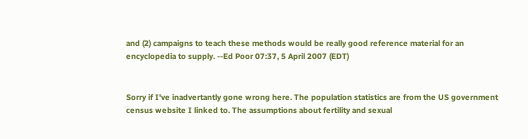and (2) campaigns to teach these methods would be really good reference material for an encyclopedia to supply. --Ed Poor 07:37, 5 April 2007 (EDT)


Sorry if I've inadvertantly gone wrong here. The population statistics are from the US government census website I linked to. The assumptions about fertility and sexual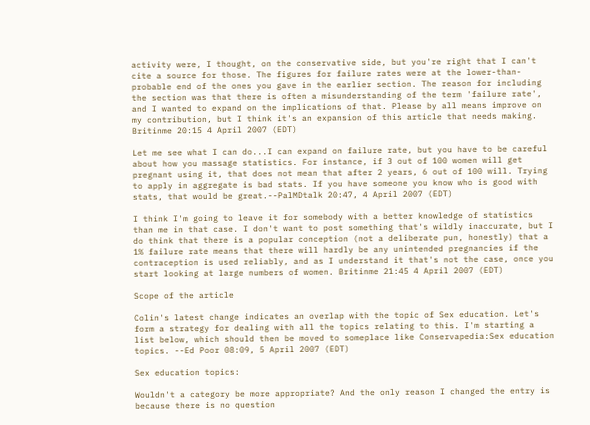activity were, I thought, on the conservative side, but you're right that I can't cite a source for those. The figures for failure rates were at the lower-than-probable end of the ones you gave in the earlier section. The reason for including the section was that there is often a misunderstanding of the term 'failure rate', and I wanted to expand on the implications of that. Please by all means improve on my contribution, but I think it's an expansion of this article that needs making. Britinme 20:15 4 April 2007 (EDT)

Let me see what I can do...I can expand on failure rate, but you have to be careful about how you massage statistics. For instance, if 3 out of 100 women will get pregnant using it, that does not mean that after 2 years, 6 out of 100 will. Trying to apply in aggregate is bad stats. If you have someone you know who is good with stats, that would be great.--PalMDtalk 20:47, 4 April 2007 (EDT)

I think I'm going to leave it for somebody with a better knowledge of statistics than me in that case. I don't want to post something that's wildly inaccurate, but I do think that there is a popular conception (not a deliberate pun, honestly) that a 1% failure rate means that there will hardly be any unintended pregnancies if the contraception is used reliably, and as I understand it that's not the case, once you start looking at large numbers of women. Britinme 21:45 4 April 2007 (EDT)

Scope of the article

Colin's latest change indicates an overlap with the topic of Sex education. Let's form a strategy for dealing with all the topics relating to this. I'm starting a list below, which should then be moved to someplace like Conservapedia:Sex education topics. --Ed Poor 08:09, 5 April 2007 (EDT)

Sex education topics:

Wouldn't a category be more appropriate? And the only reason I changed the entry is because there is no question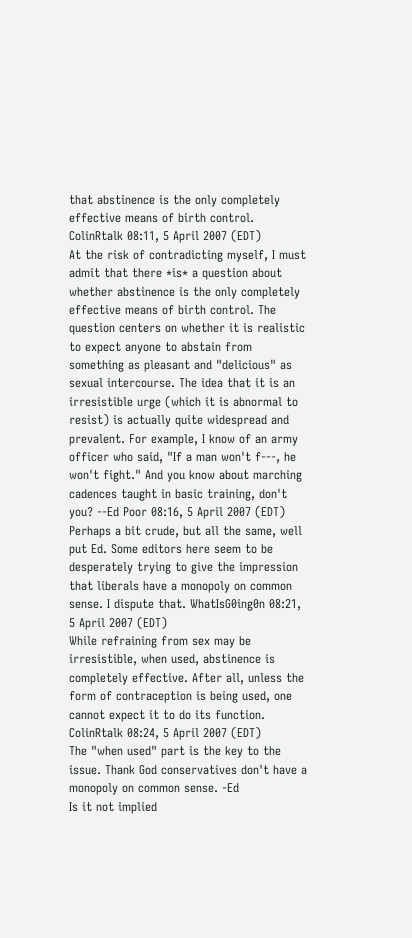that abstinence is the only completely effective means of birth control. ColinRtalk 08:11, 5 April 2007 (EDT)
At the risk of contradicting myself, I must admit that there *is* a question about whether abstinence is the only completely effective means of birth control. The question centers on whether it is realistic to expect anyone to abstain from something as pleasant and "delicious" as sexual intercourse. The idea that it is an irresistible urge (which it is abnormal to resist) is actually quite widespread and prevalent. For example, I know of an army officer who said, "If a man won't f---, he won't fight." And you know about marching cadences taught in basic training, don't you? --Ed Poor 08:16, 5 April 2007 (EDT)
Perhaps a bit crude, but all the same, well put Ed. Some editors here seem to be desperately trying to give the impression that liberals have a monopoly on common sense. I dispute that. WhatIsG0ing0n 08:21, 5 April 2007 (EDT)
While refraining from sex may be irresistible, when used, abstinence is completely effective. After all, unless the form of contraception is being used, one cannot expect it to do its function. ColinRtalk 08:24, 5 April 2007 (EDT)
The "when used" part is the key to the issue. Thank God conservatives don't have a monopoly on common sense. -Ed
Is it not implied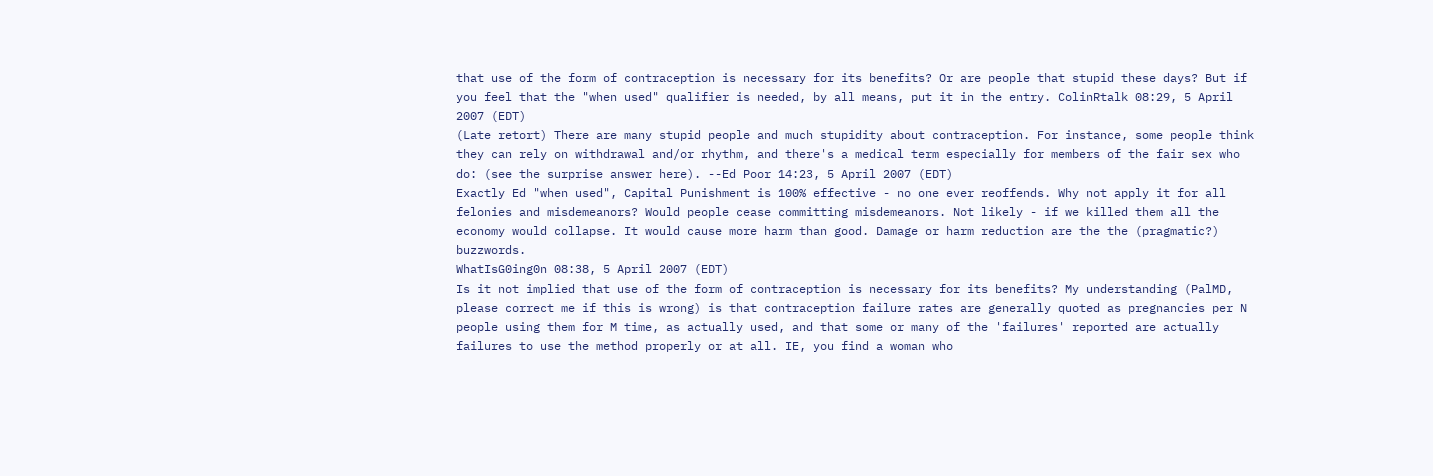that use of the form of contraception is necessary for its benefits? Or are people that stupid these days? But if you feel that the "when used" qualifier is needed, by all means, put it in the entry. ColinRtalk 08:29, 5 April 2007 (EDT)
(Late retort) There are many stupid people and much stupidity about contraception. For instance, some people think they can rely on withdrawal and/or rhythm, and there's a medical term especially for members of the fair sex who do: (see the surprise answer here). --Ed Poor 14:23, 5 April 2007 (EDT)
Exactly Ed "when used", Capital Punishment is 100% effective - no one ever reoffends. Why not apply it for all felonies and misdemeanors? Would people cease committing misdemeanors. Not likely - if we killed them all the economy would collapse. It would cause more harm than good. Damage or harm reduction are the the (pragmatic?) buzzwords.
WhatIsG0ing0n 08:38, 5 April 2007 (EDT)
Is it not implied that use of the form of contraception is necessary for its benefits? My understanding (PalMD, please correct me if this is wrong) is that contraception failure rates are generally quoted as pregnancies per N people using them for M time, as actually used, and that some or many of the 'failures' reported are actually failures to use the method properly or at all. IE, you find a woman who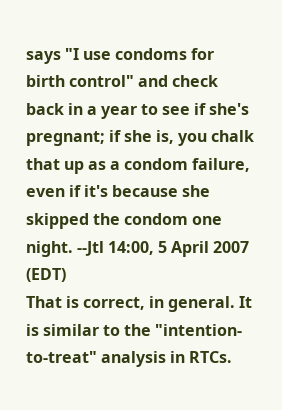says "I use condoms for birth control" and check back in a year to see if she's pregnant; if she is, you chalk that up as a condom failure, even if it's because she skipped the condom one night. --Jtl 14:00, 5 April 2007 (EDT)
That is correct, in general. It is similar to the "intention-to-treat" analysis in RTCs.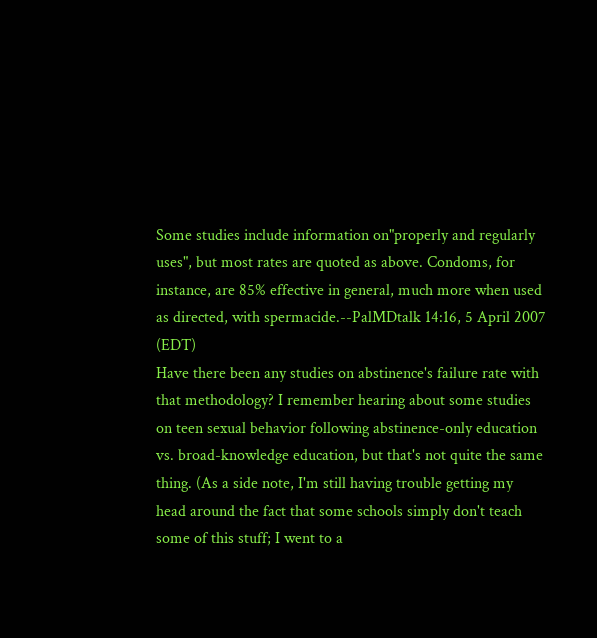Some studies include information on"properly and regularly uses", but most rates are quoted as above. Condoms, for instance, are 85% effective in general, much more when used as directed, with spermacide.--PalMDtalk 14:16, 5 April 2007 (EDT)
Have there been any studies on abstinence's failure rate with that methodology? I remember hearing about some studies on teen sexual behavior following abstinence-only education vs. broad-knowledge education, but that's not quite the same thing. (As a side note, I'm still having trouble getting my head around the fact that some schools simply don't teach some of this stuff; I went to a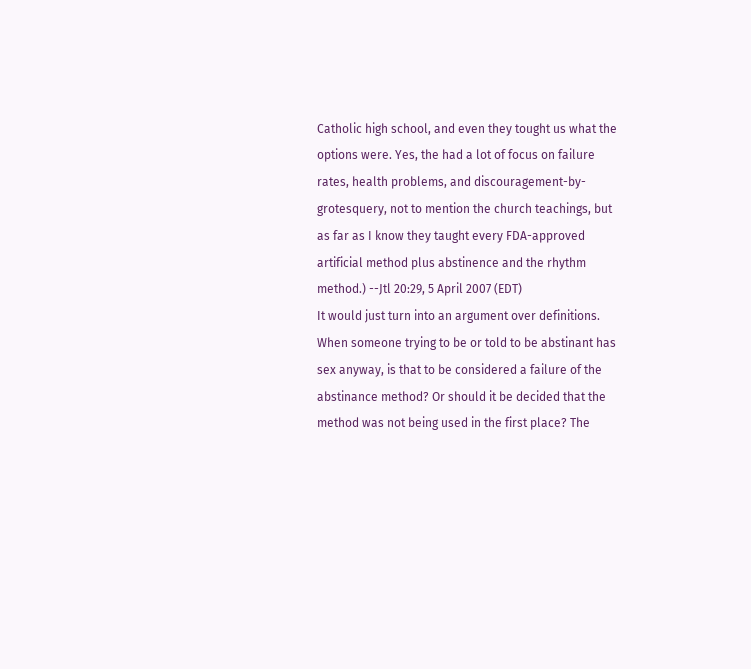Catholic high school, and even they tought us what the options were. Yes, the had a lot of focus on failure rates, health problems, and discouragement-by-grotesquery, not to mention the church teachings, but as far as I know they taught every FDA-approved artificial method plus abstinence and the rhythm method.) --Jtl 20:29, 5 April 2007 (EDT)
It would just turn into an argument over definitions. When someone trying to be or told to be abstinant has sex anyway, is that to be considered a failure of the abstinance method? Or should it be decided that the method was not being used in the first place? The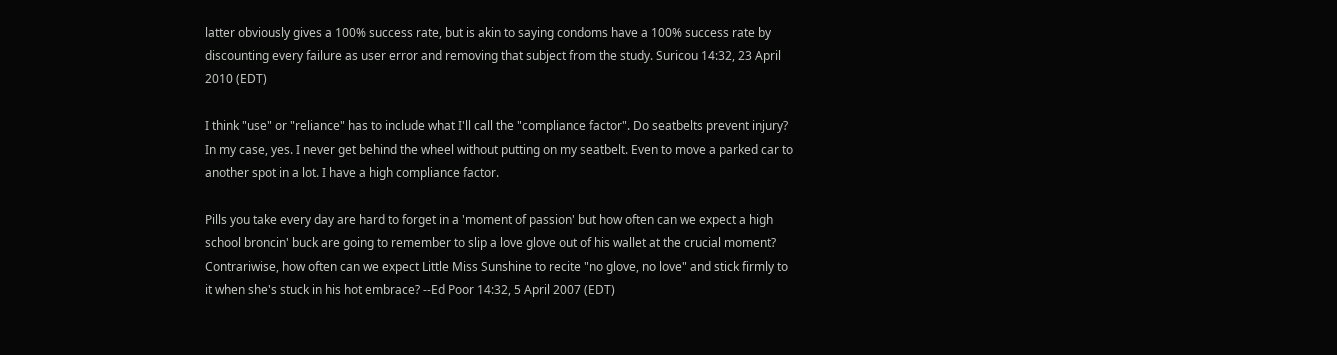latter obviously gives a 100% success rate, but is akin to saying condoms have a 100% success rate by discounting every failure as user error and removing that subject from the study. Suricou 14:32, 23 April 2010 (EDT)

I think "use" or "reliance" has to include what I'll call the "compliance factor". Do seatbelts prevent injury? In my case, yes. I never get behind the wheel without putting on my seatbelt. Even to move a parked car to another spot in a lot. I have a high compliance factor.

Pills you take every day are hard to forget in a 'moment of passion' but how often can we expect a high school broncin' buck are going to remember to slip a love glove out of his wallet at the crucial moment? Contrariwise, how often can we expect Little Miss Sunshine to recite "no glove, no love" and stick firmly to it when she's stuck in his hot embrace? --Ed Poor 14:32, 5 April 2007 (EDT)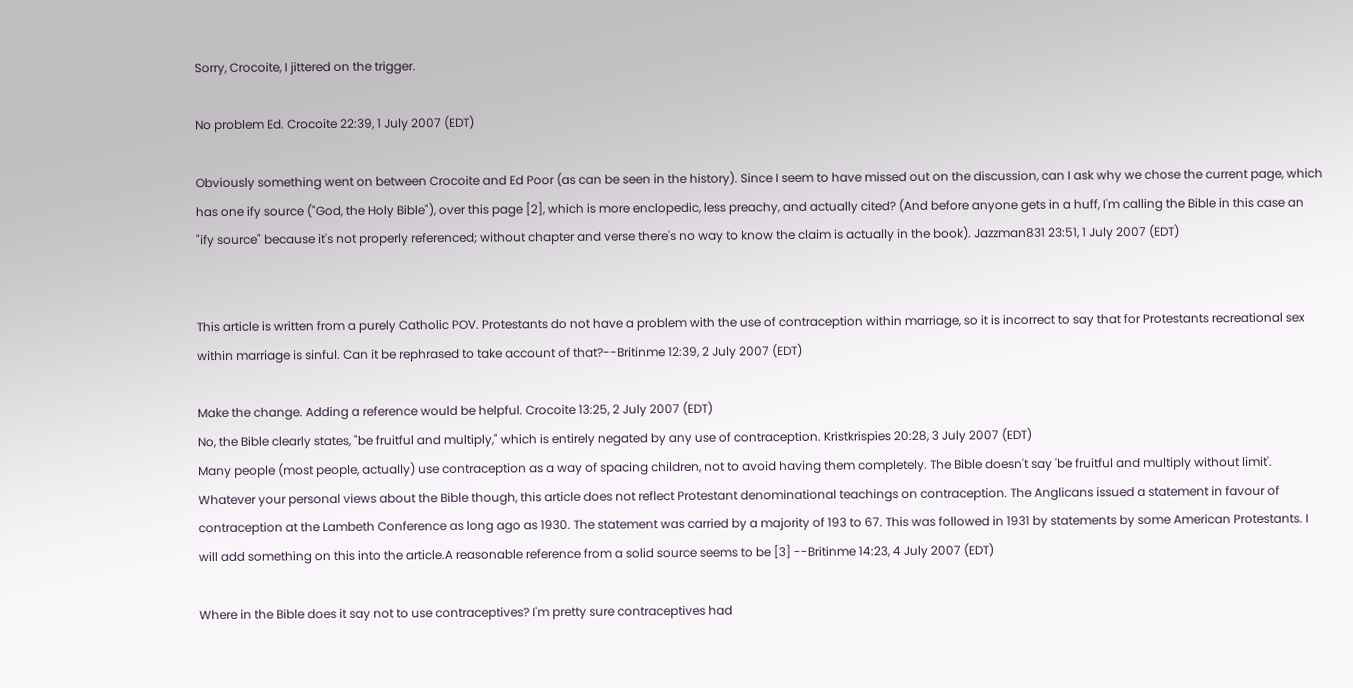Sorry, Crocoite, I jittered on the trigger.

No problem Ed. Crocoite 22:39, 1 July 2007 (EDT)

Obviously something went on between Crocoite and Ed Poor (as can be seen in the history). Since I seem to have missed out on the discussion, can I ask why we chose the current page, which has one ify source ("God, the Holy Bible"), over this page [2], which is more enclopedic, less preachy, and actually cited? (And before anyone gets in a huff, I'm calling the Bible in this case an "ify source" because it's not properly referenced; without chapter and verse there's no way to know the claim is actually in the book). Jazzman831 23:51, 1 July 2007 (EDT)


This article is written from a purely Catholic POV. Protestants do not have a problem with the use of contraception within marriage, so it is incorrect to say that for Protestants recreational sex within marriage is sinful. Can it be rephrased to take account of that?--Britinme 12:39, 2 July 2007 (EDT)

Make the change. Adding a reference would be helpful. Crocoite 13:25, 2 July 2007 (EDT)
No, the Bible clearly states, "be fruitful and multiply," which is entirely negated by any use of contraception. Kristkrispies 20:28, 3 July 2007 (EDT)
Many people (most people, actually) use contraception as a way of spacing children, not to avoid having them completely. The Bible doesn't say 'be fruitful and multiply without limit'. Whatever your personal views about the Bible though, this article does not reflect Protestant denominational teachings on contraception. The Anglicans issued a statement in favour of contraception at the Lambeth Conference as long ago as 1930. The statement was carried by a majority of 193 to 67. This was followed in 1931 by statements by some American Protestants. I will add something on this into the article.A reasonable reference from a solid source seems to be [3] --Britinme 14:23, 4 July 2007 (EDT)

Where in the Bible does it say not to use contraceptives? I'm pretty sure contraceptives had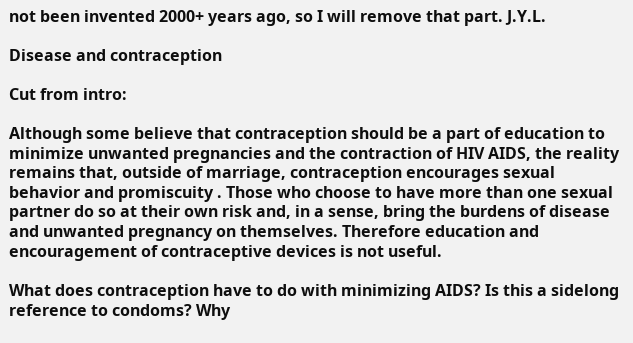not been invented 2000+ years ago, so I will remove that part. J.Y.L.

Disease and contraception

Cut from intro:

Although some believe that contraception should be a part of education to minimize unwanted pregnancies and the contraction of HIV AIDS, the reality remains that, outside of marriage, contraception encourages sexual behavior and promiscuity . Those who choose to have more than one sexual partner do so at their own risk and, in a sense, bring the burdens of disease and unwanted pregnancy on themselves. Therefore education and encouragement of contraceptive devices is not useful.

What does contraception have to do with minimizing AIDS? Is this a sidelong reference to condoms? Why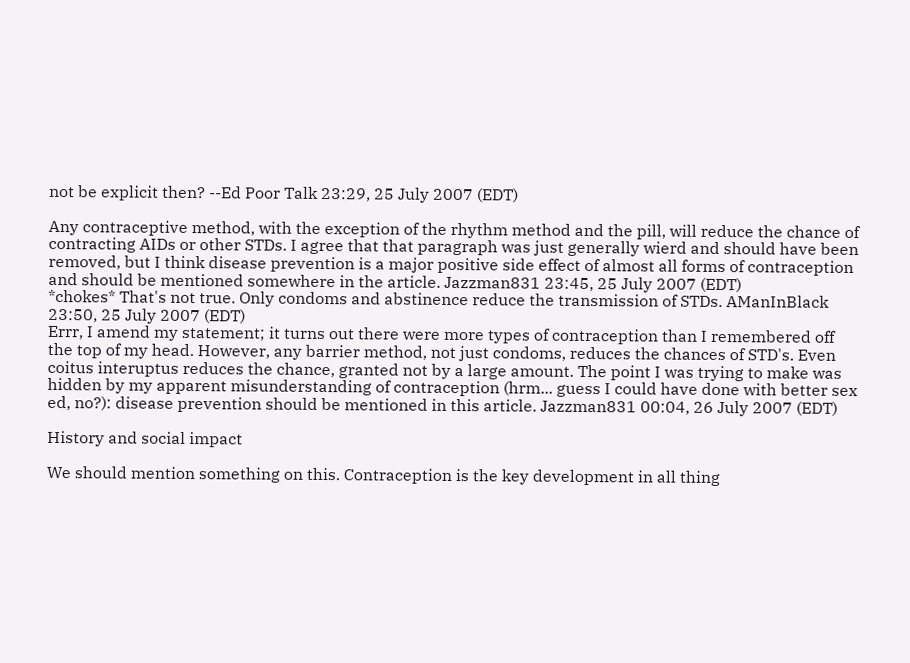not be explicit then? --Ed Poor Talk 23:29, 25 July 2007 (EDT)

Any contraceptive method, with the exception of the rhythm method and the pill, will reduce the chance of contracting AIDs or other STDs. I agree that that paragraph was just generally wierd and should have been removed, but I think disease prevention is a major positive side effect of almost all forms of contraception and should be mentioned somewhere in the article. Jazzman831 23:45, 25 July 2007 (EDT)
*chokes* That's not true. Only condoms and abstinence reduce the transmission of STDs. AManInBlack 23:50, 25 July 2007 (EDT)
Errr, I amend my statement; it turns out there were more types of contraception than I remembered off the top of my head. However, any barrier method, not just condoms, reduces the chances of STD's. Even coitus interuptus reduces the chance, granted not by a large amount. The point I was trying to make was hidden by my apparent misunderstanding of contraception (hrm... guess I could have done with better sex ed, no?): disease prevention should be mentioned in this article. Jazzman831 00:04, 26 July 2007 (EDT)

History and social impact

We should mention something on this. Contraception is the key development in all thing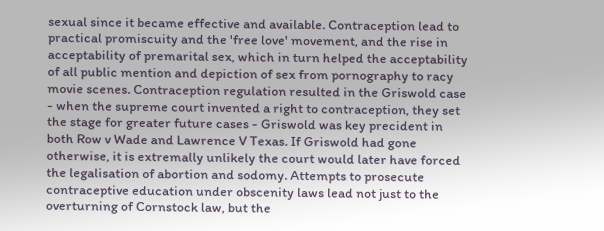sexual since it became effective and available. Contraception lead to practical promiscuity and the 'free love' movement, and the rise in acceptability of premarital sex, which in turn helped the acceptability of all public mention and depiction of sex from pornography to racy movie scenes. Contraception regulation resulted in the Griswold case - when the supreme court invented a right to contraception, they set the stage for greater future cases - Griswold was key precident in both Row v Wade and Lawrence V Texas. If Griswold had gone otherwise, it is extremally unlikely the court would later have forced the legalisation of abortion and sodomy. Attempts to prosecute contraceptive education under obscenity laws lead not just to the overturning of Cornstock law, but the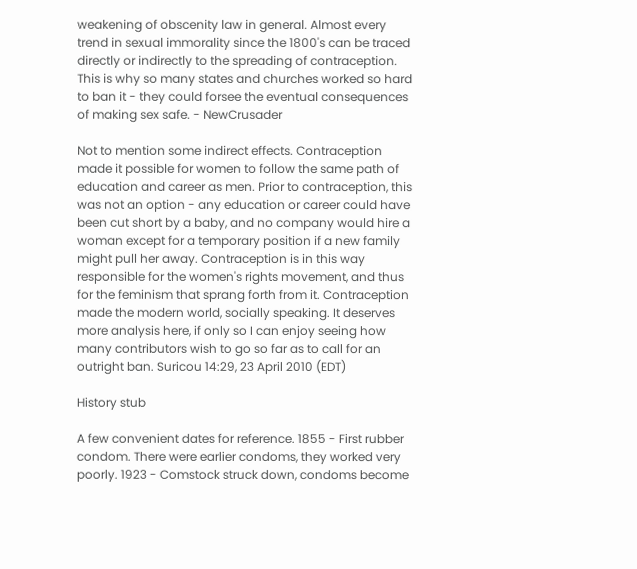weakening of obscenity law in general. Almost every trend in sexual immorality since the 1800's can be traced directly or indirectly to the spreading of contraception. This is why so many states and churches worked so hard to ban it - they could forsee the eventual consequences of making sex safe. - NewCrusader

Not to mention some indirect effects. Contraception made it possible for women to follow the same path of education and career as men. Prior to contraception, this was not an option - any education or career could have been cut short by a baby, and no company would hire a woman except for a temporary position if a new family might pull her away. Contraception is in this way responsible for the women's rights movement, and thus for the feminism that sprang forth from it. Contraception made the modern world, socially speaking. It deserves more analysis here, if only so I can enjoy seeing how many contributors wish to go so far as to call for an outright ban. Suricou 14:29, 23 April 2010 (EDT)

History stub

A few convenient dates for reference. 1855 - First rubber condom. There were earlier condoms, they worked very poorly. 1923 - Comstock struck down, condoms become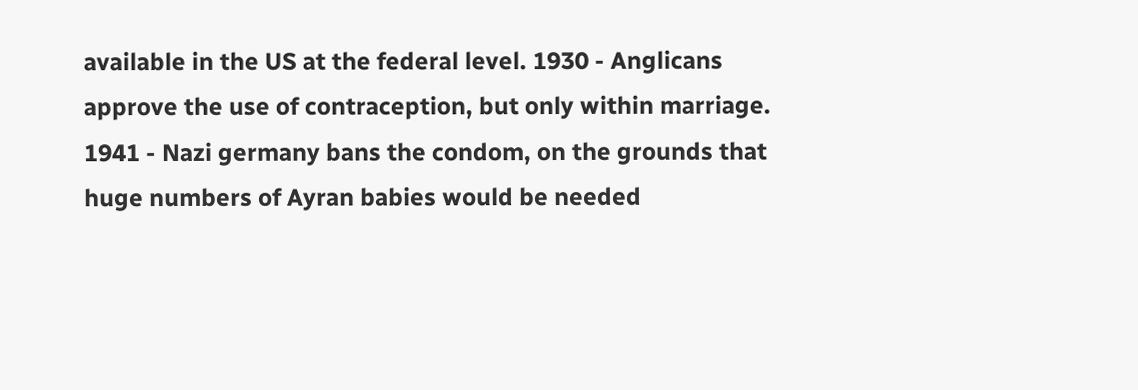available in the US at the federal level. 1930 - Anglicans approve the use of contraception, but only within marriage. 1941 - Nazi germany bans the condom, on the grounds that huge numbers of Ayran babies would be needed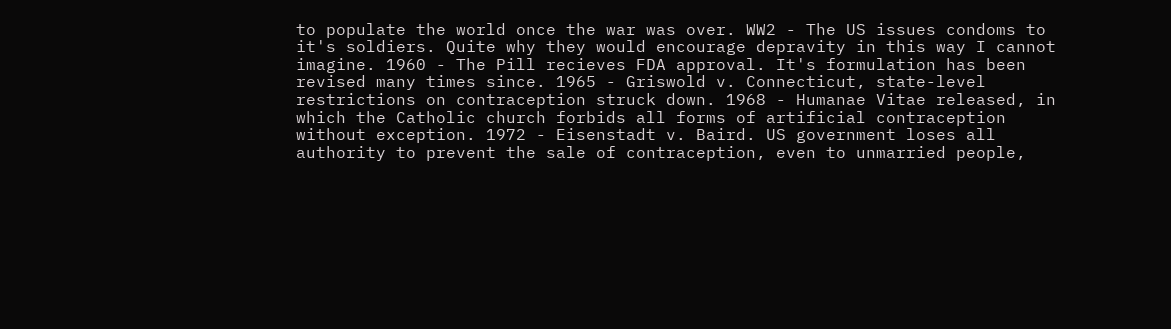to populate the world once the war was over. WW2 - The US issues condoms to it's soldiers. Quite why they would encourage depravity in this way I cannot imagine. 1960 - The Pill recieves FDA approval. It's formulation has been revised many times since. 1965 - Griswold v. Connecticut, state-level restrictions on contraception struck down. 1968 - Humanae Vitae released, in which the Catholic church forbids all forms of artificial contraception without exception. 1972 - Eisenstadt v. Baird. US government loses all authority to prevent the sale of contraception, even to unmarried people,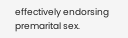effectively endorsing premarital sex.